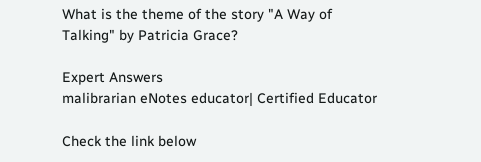What is the theme of the story "A Way of Talking" by Patricia Grace?

Expert Answers
malibrarian eNotes educator| Certified Educator

Check the link below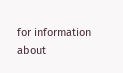for information about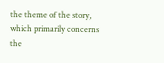the theme of the story, which primarily concerns the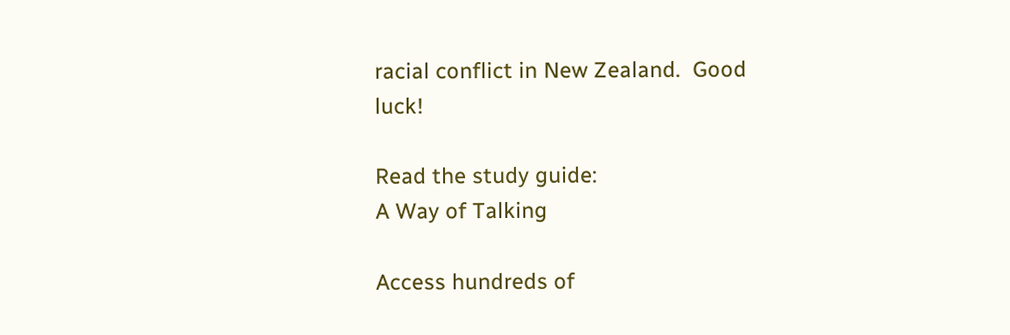racial conflict in New Zealand.  Good luck!

Read the study guide:
A Way of Talking

Access hundreds of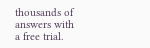thousands of answers with a free trial.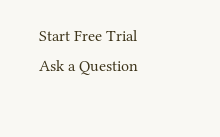Start Free Trial
Ask a Question